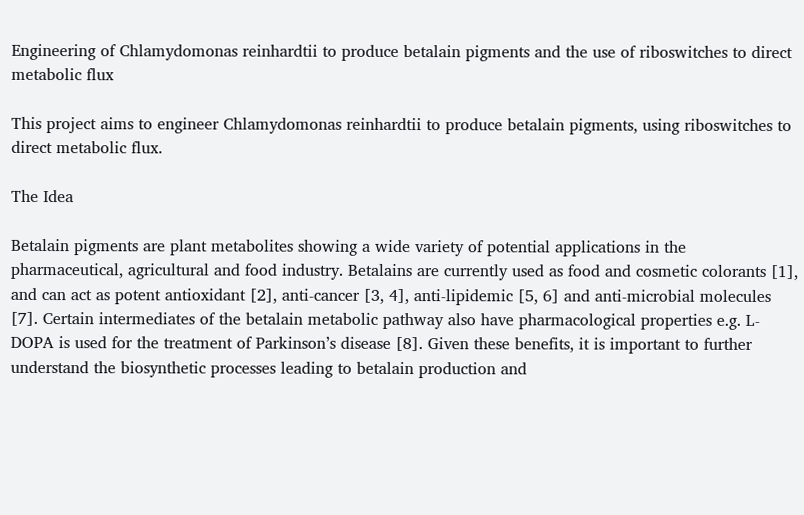Engineering of Chlamydomonas reinhardtii to produce betalain pigments and the use of riboswitches to direct metabolic flux

This project aims to engineer Chlamydomonas reinhardtii to produce betalain pigments, using riboswitches to direct metabolic flux.

The Idea

Betalain pigments are plant metabolites showing a wide variety of potential applications in the pharmaceutical, agricultural and food industry. Betalains are currently used as food and cosmetic colorants [1], and can act as potent antioxidant [2], anti-cancer [3, 4], anti-lipidemic [5, 6] and anti-microbial molecules [7]. Certain intermediates of the betalain metabolic pathway also have pharmacological properties e.g. L-DOPA is used for the treatment of Parkinson’s disease [8]. Given these benefits, it is important to further understand the biosynthetic processes leading to betalain production and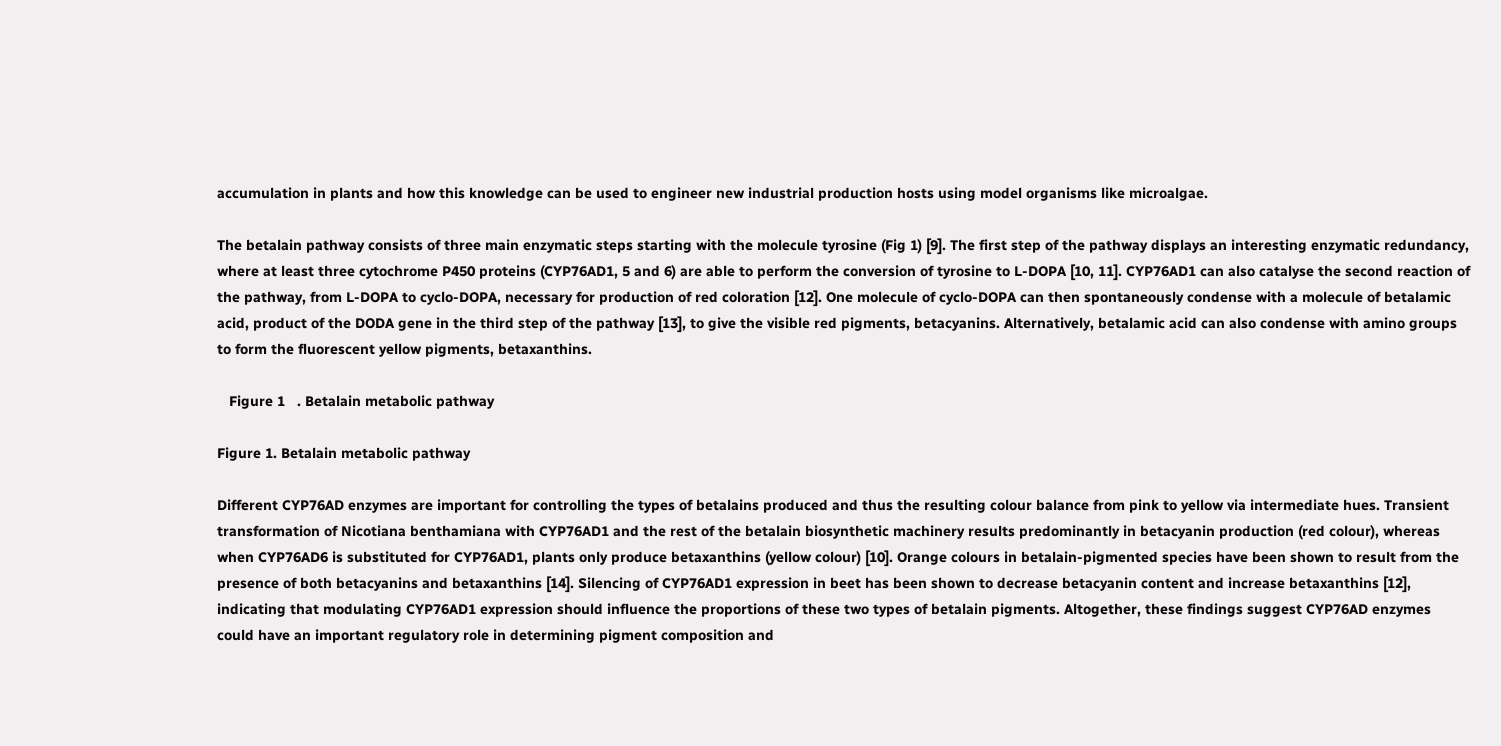accumulation in plants and how this knowledge can be used to engineer new industrial production hosts using model organisms like microalgae.

The betalain pathway consists of three main enzymatic steps starting with the molecule tyrosine (Fig 1) [9]. The first step of the pathway displays an interesting enzymatic redundancy, where at least three cytochrome P450 proteins (CYP76AD1, 5 and 6) are able to perform the conversion of tyrosine to L-DOPA [10, 11]. CYP76AD1 can also catalyse the second reaction of the pathway, from L-DOPA to cyclo-DOPA, necessary for production of red coloration [12]. One molecule of cyclo-DOPA can then spontaneously condense with a molecule of betalamic acid, product of the DODA gene in the third step of the pathway [13], to give the visible red pigments, betacyanins. Alternatively, betalamic acid can also condense with amino groups to form the fluorescent yellow pigments, betaxanthins.

   Figure 1   . Betalain metabolic pathway

Figure 1. Betalain metabolic pathway

Different CYP76AD enzymes are important for controlling the types of betalains produced and thus the resulting colour balance from pink to yellow via intermediate hues. Transient transformation of Nicotiana benthamiana with CYP76AD1 and the rest of the betalain biosynthetic machinery results predominantly in betacyanin production (red colour), whereas when CYP76AD6 is substituted for CYP76AD1, plants only produce betaxanthins (yellow colour) [10]. Orange colours in betalain-pigmented species have been shown to result from the presence of both betacyanins and betaxanthins [14]. Silencing of CYP76AD1 expression in beet has been shown to decrease betacyanin content and increase betaxanthins [12], indicating that modulating CYP76AD1 expression should influence the proportions of these two types of betalain pigments. Altogether, these findings suggest CYP76AD enzymes could have an important regulatory role in determining pigment composition and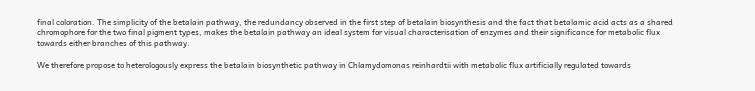final coloration. The simplicity of the betalain pathway, the redundancy observed in the first step of betalain biosynthesis and the fact that betalamic acid acts as a shared chromophore for the two final pigment types, makes the betalain pathway an ideal system for visual characterisation of enzymes and their significance for metabolic flux towards either branches of this pathway.

We therefore propose to heterologously express the betalain biosynthetic pathway in Chlamydomonas reinhardtii with metabolic flux artificially regulated towards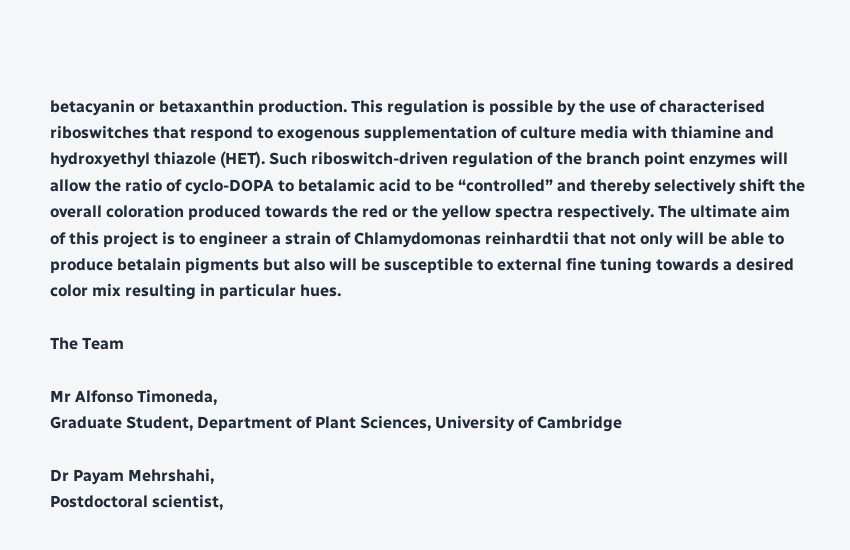betacyanin or betaxanthin production. This regulation is possible by the use of characterised riboswitches that respond to exogenous supplementation of culture media with thiamine and hydroxyethyl thiazole (HET). Such riboswitch-driven regulation of the branch point enzymes will allow the ratio of cyclo-DOPA to betalamic acid to be “controlled” and thereby selectively shift the overall coloration produced towards the red or the yellow spectra respectively. The ultimate aim of this project is to engineer a strain of Chlamydomonas reinhardtii that not only will be able to produce betalain pigments but also will be susceptible to external fine tuning towards a desired color mix resulting in particular hues.

The Team

Mr Alfonso Timoneda,
Graduate Student, Department of Plant Sciences, University of Cambridge

Dr Payam Mehrshahi,
Postdoctoral scientist,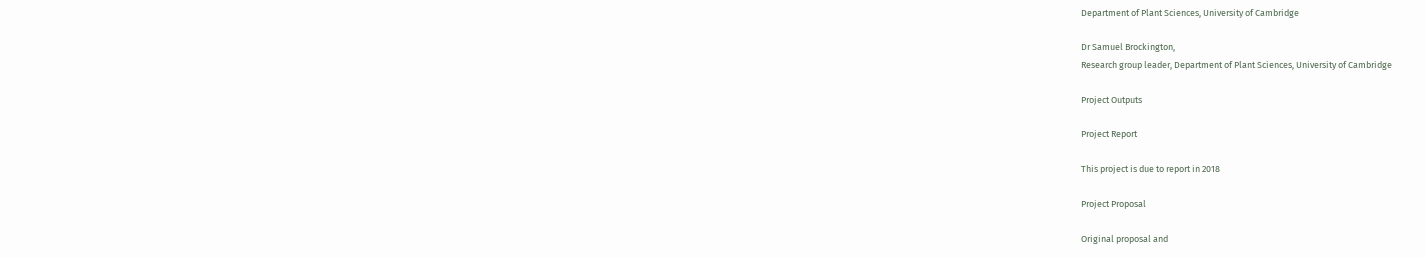Department of Plant Sciences, University of Cambridge

Dr Samuel Brockington,
Research group leader, Department of Plant Sciences, University of Cambridge

Project Outputs

Project Report

This project is due to report in 2018

Project Proposal

Original proposal and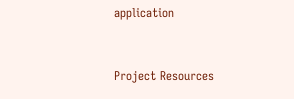application


Project Resources